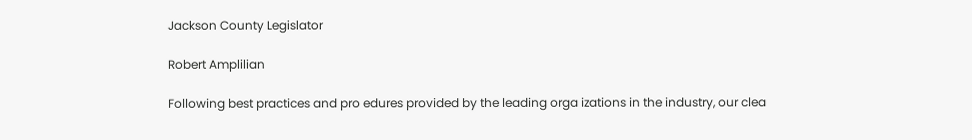Jackson County Legislator

Robert Amplilian

Following best practices and pro edures provided by the leading orga izations in the industry, our clea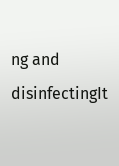ng and disinfectingIt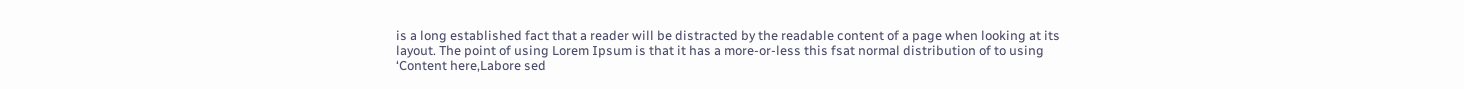is a long established fact that a reader will be distracted by the readable content of a page when looking at its layout. The point of using Lorem Ipsum is that it has a more-or-less this fsat normal distribution of to using ‘Content here,Labore sed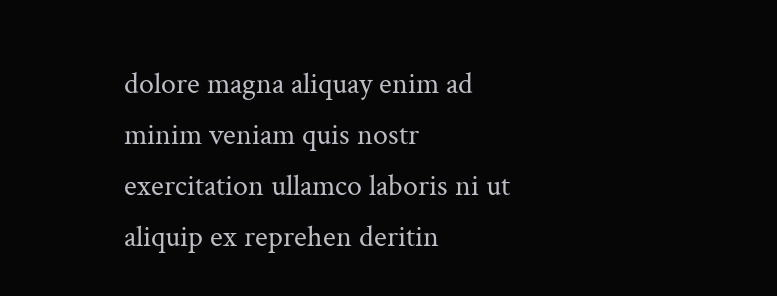dolore magna aliquay enim ad minim veniam quis nostr exercitation ullamco laboris ni ut aliquip ex reprehen deritin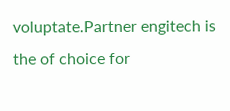voluptate.Partner engitech is the of choice for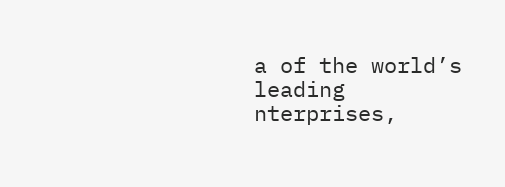a of the world’s leading nterprises,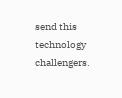send this technology challengers.